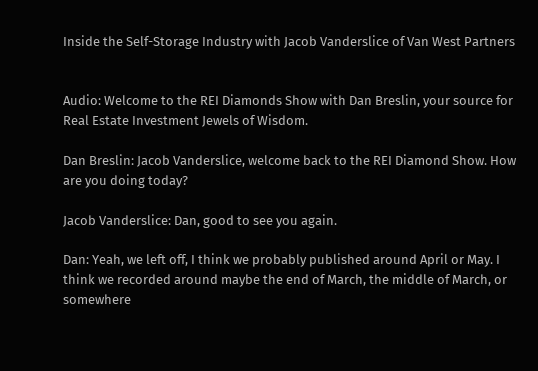Inside the Self-Storage Industry with Jacob Vanderslice of Van West Partners


Audio: Welcome to the REI Diamonds Show with Dan Breslin, your source for Real Estate Investment Jewels of Wisdom.

Dan Breslin: Jacob Vanderslice, welcome back to the REI Diamond Show. How are you doing today?

Jacob Vanderslice: Dan, good to see you again.

Dan: Yeah, we left off, I think we probably published around April or May. I think we recorded around maybe the end of March, the middle of March, or somewhere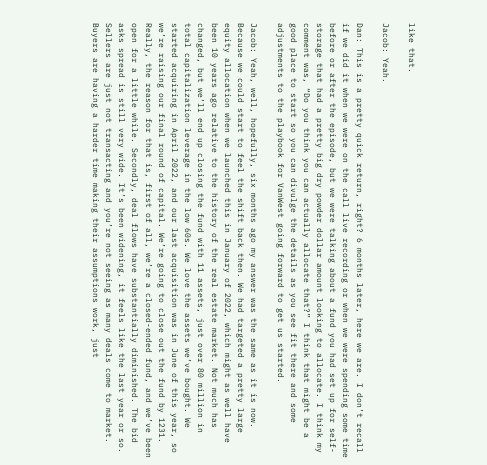like that.

Jacob: Yeah.

Dan: This is a pretty quick return, right? 6 months later, here we are. I don’t recall if we did it when we were on the call live recording or when we were spending some time before or after the episode, but we were talking about a fund you had set up for self-storage that had a pretty big dry powder dollar amount looking to allocate. I think my comment was, “Do you think you can actually allocate that?” I think that might be a good place to start so you can divulge the details as you see fit there and some adjustments to the playbook for VanWest going forward to get us started.

Jacob: Yeah, well, hopefully, six months ago my answer was the same as it is now. Because we could start to feel the shift back then. We had targeted a pretty large equity allocation when we launched this in January of 2022, which might as well have been 10 years ago relative to the history of the real estate market. Not much has changed, but we’ll end up closing the fund with 11 assets, just over 80 million in total capitalization leverage in the low 60s. We love the assets we’ve bought. We started acquiring in April 2022, and our last acquisition was in June of this year, so we’re raising our final round of capital. We’re going to close out the fund by 1231. Really, the reason for that is, first of all, we’re a closed-ended fund, and we’ve been open for a little while. Secondly, deal flows have substantially diminished. The bid asks spread is still very wide. It’s been widening, it feels like the last year or so. Sellers are just not transacting and you’re not seeing as many deals come to market. Buyers are having a harder time making their assumptions work, just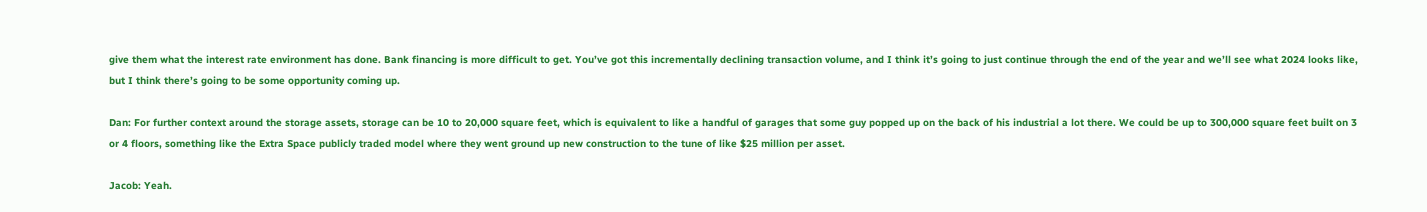give them what the interest rate environment has done. Bank financing is more difficult to get. You’ve got this incrementally declining transaction volume, and I think it’s going to just continue through the end of the year and we’ll see what 2024 looks like, but I think there’s going to be some opportunity coming up.

Dan: For further context around the storage assets, storage can be 10 to 20,000 square feet, which is equivalent to like a handful of garages that some guy popped up on the back of his industrial a lot there. We could be up to 300,000 square feet built on 3 or 4 floors, something like the Extra Space publicly traded model where they went ground up new construction to the tune of like $25 million per asset.

Jacob: Yeah.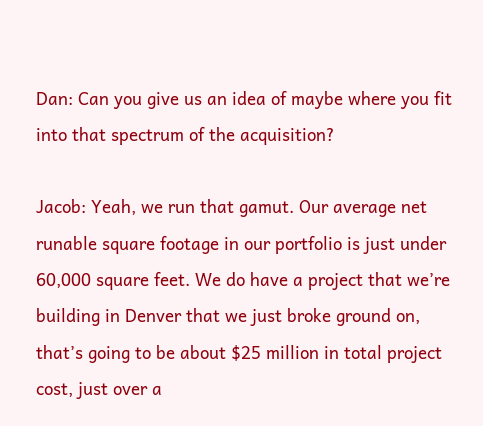Dan: Can you give us an idea of maybe where you fit into that spectrum of the acquisition?

Jacob: Yeah, we run that gamut. Our average net runable square footage in our portfolio is just under 60,000 square feet. We do have a project that we’re building in Denver that we just broke ground on, that’s going to be about $25 million in total project cost, just over a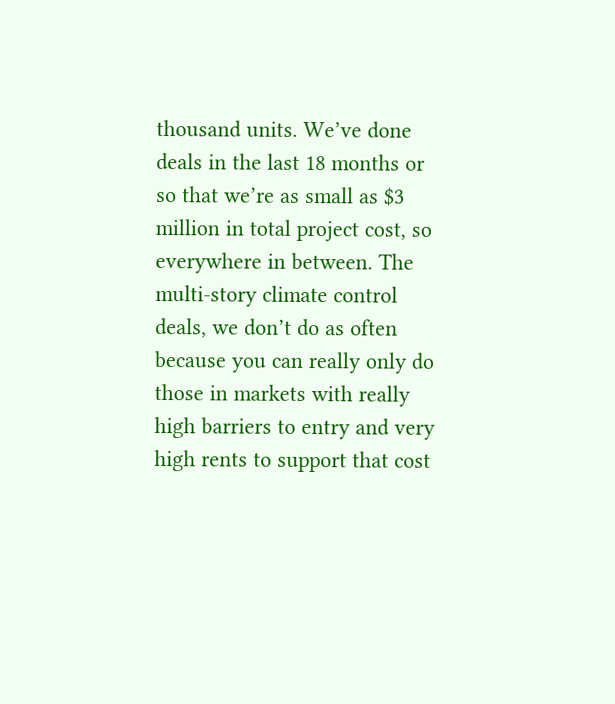thousand units. We’ve done deals in the last 18 months or so that we’re as small as $3 million in total project cost, so everywhere in between. The multi-story climate control deals, we don’t do as often because you can really only do those in markets with really high barriers to entry and very high rents to support that cost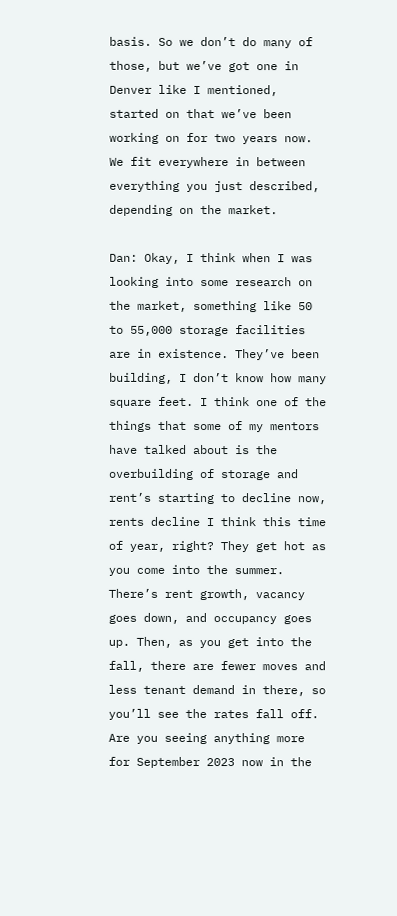basis. So we don’t do many of those, but we’ve got one in Denver like I mentioned, started on that we’ve been working on for two years now. We fit everywhere in between everything you just described, depending on the market.

Dan: Okay, I think when I was looking into some research on the market, something like 50 to 55,000 storage facilities are in existence. They’ve been building, I don’t know how many square feet. I think one of the things that some of my mentors have talked about is the overbuilding of storage and rent’s starting to decline now, rents decline I think this time of year, right? They get hot as you come into the summer. There’s rent growth, vacancy goes down, and occupancy goes up. Then, as you get into the fall, there are fewer moves and less tenant demand in there, so you’ll see the rates fall off. Are you seeing anything more for September 2023 now in the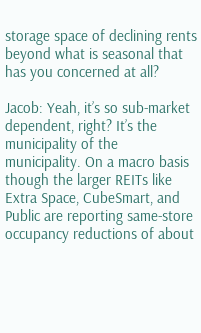storage space of declining rents beyond what is seasonal that has you concerned at all?

Jacob: Yeah, it’s so sub-market dependent, right? It’s the municipality of the municipality. On a macro basis though the larger REITs like Extra Space, CubeSmart, and Public are reporting same-store occupancy reductions of about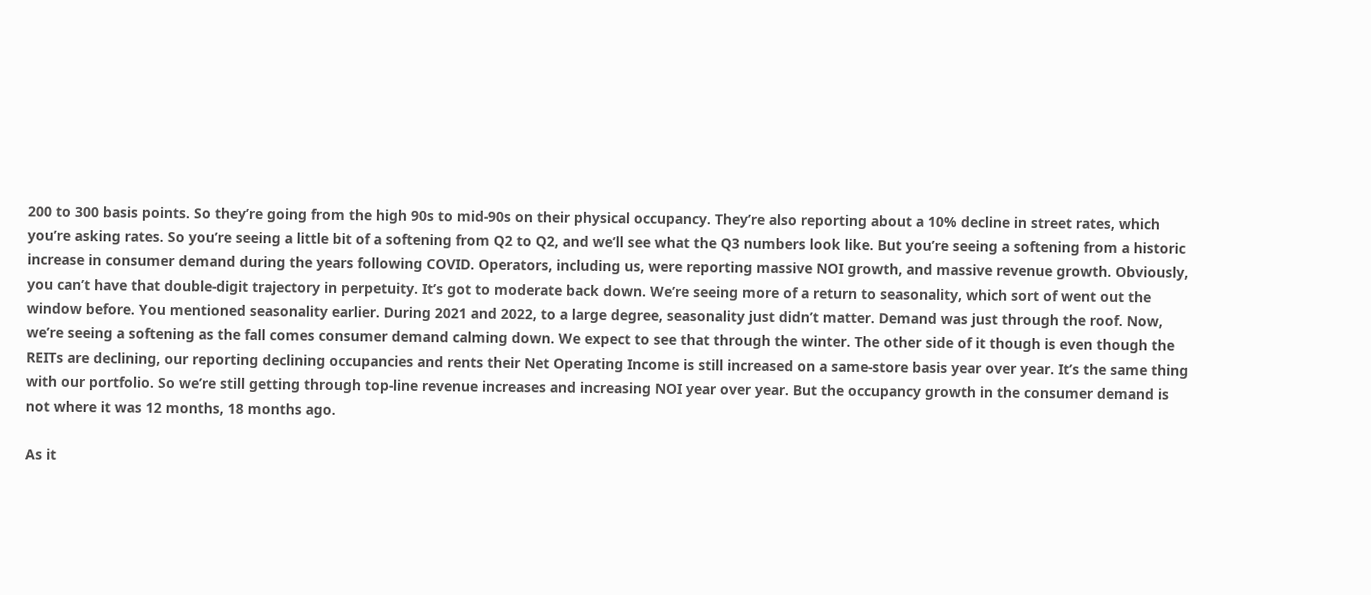200 to 300 basis points. So they’re going from the high 90s to mid-90s on their physical occupancy. They’re also reporting about a 10% decline in street rates, which you’re asking rates. So you’re seeing a little bit of a softening from Q2 to Q2, and we’ll see what the Q3 numbers look like. But you’re seeing a softening from a historic increase in consumer demand during the years following COVID. Operators, including us, were reporting massive NOI growth, and massive revenue growth. Obviously, you can’t have that double-digit trajectory in perpetuity. It’s got to moderate back down. We’re seeing more of a return to seasonality, which sort of went out the window before. You mentioned seasonality earlier. During 2021 and 2022, to a large degree, seasonality just didn’t matter. Demand was just through the roof. Now, we’re seeing a softening as the fall comes consumer demand calming down. We expect to see that through the winter. The other side of it though is even though the REITs are declining, our reporting declining occupancies and rents their Net Operating Income is still increased on a same-store basis year over year. It’s the same thing with our portfolio. So we’re still getting through top-line revenue increases and increasing NOI year over year. But the occupancy growth in the consumer demand is not where it was 12 months, 18 months ago.

As it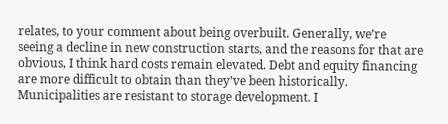relates, to your comment about being overbuilt. Generally, we’re seeing a decline in new construction starts, and the reasons for that are obvious, I think hard costs remain elevated. Debt and equity financing are more difficult to obtain than they’ve been historically. Municipalities are resistant to storage development. I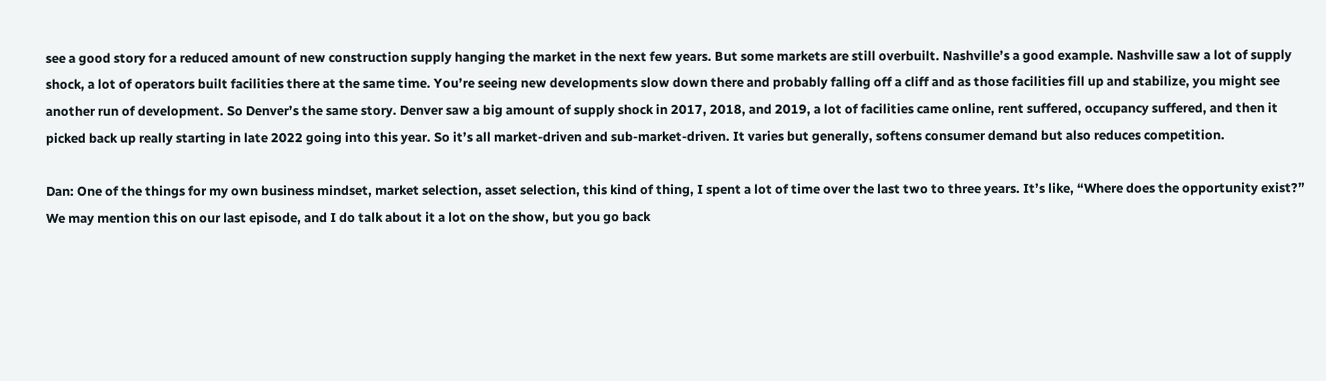see a good story for a reduced amount of new construction supply hanging the market in the next few years. But some markets are still overbuilt. Nashville’s a good example. Nashville saw a lot of supply shock, a lot of operators built facilities there at the same time. You’re seeing new developments slow down there and probably falling off a cliff and as those facilities fill up and stabilize, you might see another run of development. So Denver’s the same story. Denver saw a big amount of supply shock in 2017, 2018, and 2019, a lot of facilities came online, rent suffered, occupancy suffered, and then it picked back up really starting in late 2022 going into this year. So it’s all market-driven and sub-market-driven. It varies but generally, softens consumer demand but also reduces competition.

Dan: One of the things for my own business mindset, market selection, asset selection, this kind of thing, I spent a lot of time over the last two to three years. It’s like, “Where does the opportunity exist?” We may mention this on our last episode, and I do talk about it a lot on the show, but you go back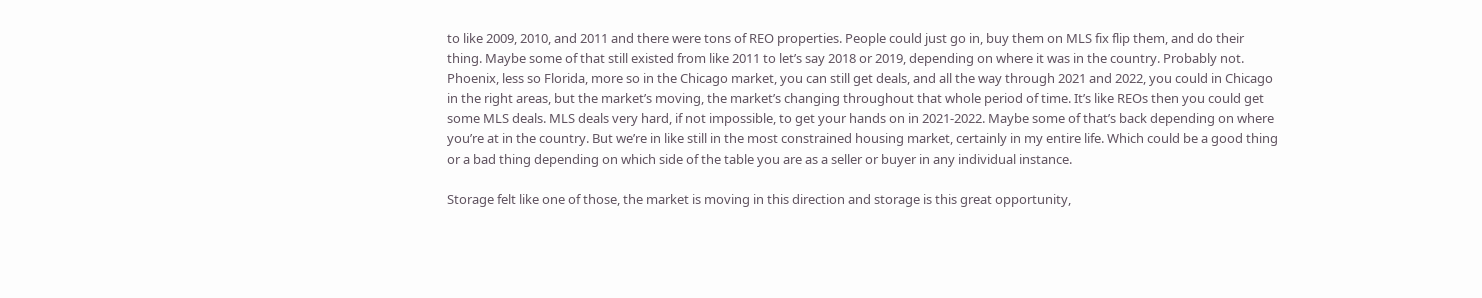to like 2009, 2010, and 2011 and there were tons of REO properties. People could just go in, buy them on MLS fix flip them, and do their thing. Maybe some of that still existed from like 2011 to let’s say 2018 or 2019, depending on where it was in the country. Probably not. Phoenix, less so Florida, more so in the Chicago market, you can still get deals, and all the way through 2021 and 2022, you could in Chicago in the right areas, but the market’s moving, the market’s changing throughout that whole period of time. It’s like REOs then you could get some MLS deals. MLS deals very hard, if not impossible, to get your hands on in 2021-2022. Maybe some of that’s back depending on where you’re at in the country. But we’re in like still in the most constrained housing market, certainly in my entire life. Which could be a good thing or a bad thing depending on which side of the table you are as a seller or buyer in any individual instance.

Storage felt like one of those, the market is moving in this direction and storage is this great opportunity,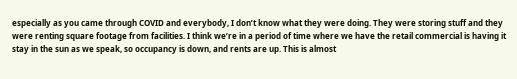especially as you came through COVID and everybody, I don’t know what they were doing. They were storing stuff and they were renting square footage from facilities. I think we’re in a period of time where we have the retail commercial is having it stay in the sun as we speak, so occupancy is down, and rents are up. This is almost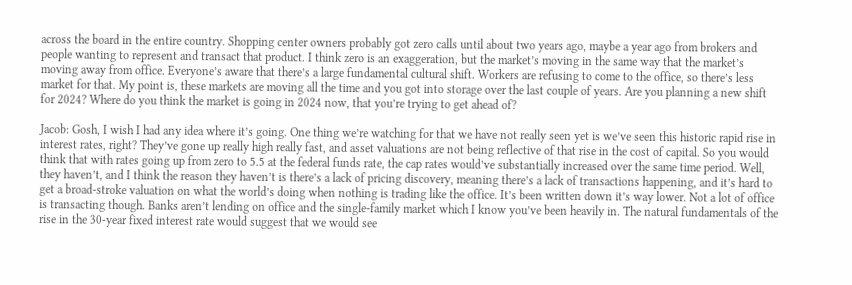across the board in the entire country. Shopping center owners probably got zero calls until about two years ago, maybe a year ago from brokers and people wanting to represent and transact that product. I think zero is an exaggeration, but the market’s moving in the same way that the market’s moving away from office. Everyone’s aware that there’s a large fundamental cultural shift. Workers are refusing to come to the office, so there’s less market for that. My point is, these markets are moving all the time and you got into storage over the last couple of years. Are you planning a new shift for 2024? Where do you think the market is going in 2024 now, that you’re trying to get ahead of?

Jacob: Gosh, I wish I had any idea where it’s going. One thing we’re watching for that we have not really seen yet is we’ve seen this historic rapid rise in interest rates, right? They’ve gone up really high really fast, and asset valuations are not being reflective of that rise in the cost of capital. So you would think that with rates going up from zero to 5.5 at the federal funds rate, the cap rates would’ve substantially increased over the same time period. Well, they haven’t, and I think the reason they haven’t is there’s a lack of pricing discovery, meaning there’s a lack of transactions happening, and it’s hard to get a broad-stroke valuation on what the world’s doing when nothing is trading like the office. It’s been written down it’s way lower. Not a lot of office is transacting though. Banks aren’t lending on office and the single-family market which I know you’ve been heavily in. The natural fundamentals of the rise in the 30-year fixed interest rate would suggest that we would see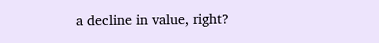a decline in value, right?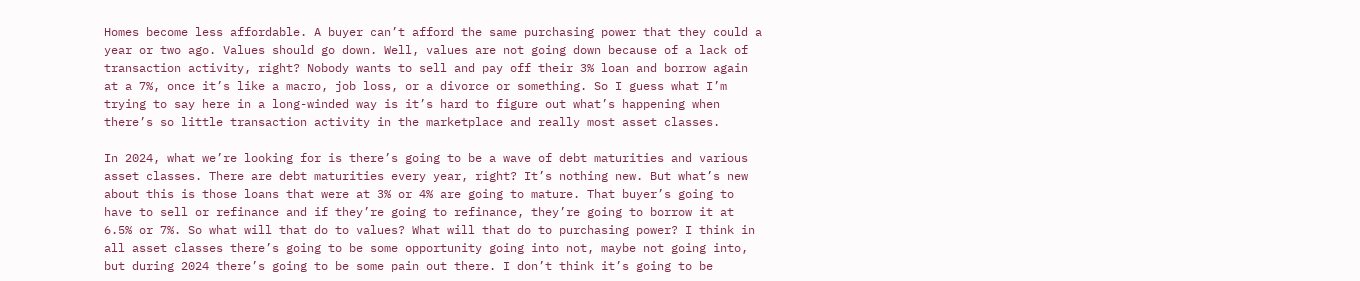Homes become less affordable. A buyer can’t afford the same purchasing power that they could a year or two ago. Values should go down. Well, values are not going down because of a lack of transaction activity, right? Nobody wants to sell and pay off their 3% loan and borrow again at a 7%, once it’s like a macro, job loss, or a divorce or something. So I guess what I’m trying to say here in a long-winded way is it’s hard to figure out what’s happening when there’s so little transaction activity in the marketplace and really most asset classes.

In 2024, what we’re looking for is there’s going to be a wave of debt maturities and various asset classes. There are debt maturities every year, right? It’s nothing new. But what’s new about this is those loans that were at 3% or 4% are going to mature. That buyer’s going to have to sell or refinance and if they’re going to refinance, they’re going to borrow it at 6.5% or 7%. So what will that do to values? What will that do to purchasing power? I think in all asset classes there’s going to be some opportunity going into not, maybe not going into, but during 2024 there’s going to be some pain out there. I don’t think it’s going to be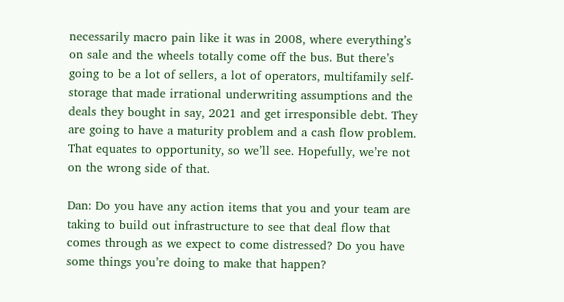necessarily macro pain like it was in 2008, where everything’s on sale and the wheels totally come off the bus. But there’s going to be a lot of sellers, a lot of operators, multifamily self-storage that made irrational underwriting assumptions and the deals they bought in say, 2021 and get irresponsible debt. They are going to have a maturity problem and a cash flow problem. That equates to opportunity, so we’ll see. Hopefully, we’re not on the wrong side of that.

Dan: Do you have any action items that you and your team are taking to build out infrastructure to see that deal flow that comes through as we expect to come distressed? Do you have some things you’re doing to make that happen?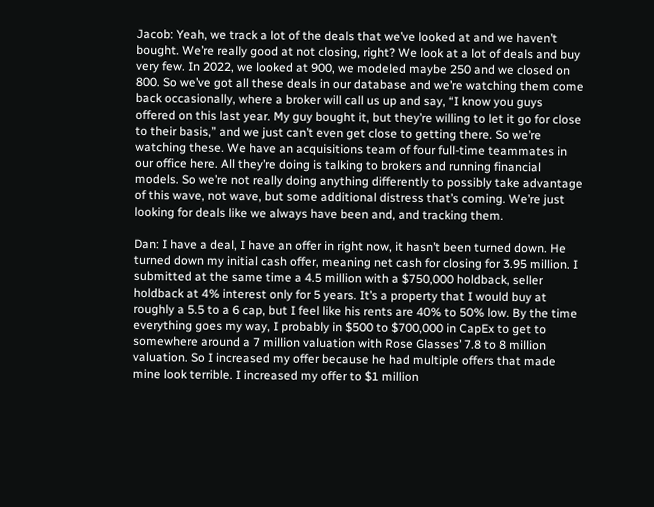Jacob: Yeah, we track a lot of the deals that we’ve looked at and we haven’t bought. We’re really good at not closing, right? We look at a lot of deals and buy very few. In 2022, we looked at 900, we modeled maybe 250 and we closed on 800. So we’ve got all these deals in our database and we’re watching them come back occasionally, where a broker will call us up and say, “I know you guys offered on this last year. My guy bought it, but they’re willing to let it go for close to their basis,” and we just can’t even get close to getting there. So we’re watching these. We have an acquisitions team of four full-time teammates in our office here. All they’re doing is talking to brokers and running financial models. So we’re not really doing anything differently to possibly take advantage of this wave, not wave, but some additional distress that’s coming. We’re just looking for deals like we always have been and, and tracking them.

Dan: I have a deal, I have an offer in right now, it hasn’t been turned down. He turned down my initial cash offer, meaning net cash for closing for 3.95 million. I submitted at the same time a 4.5 million with a $750,000 holdback, seller holdback at 4% interest only for 5 years. It’s a property that I would buy at roughly a 5.5 to a 6 cap, but I feel like his rents are 40% to 50% low. By the time everything goes my way, I probably in $500 to $700,000 in CapEx to get to somewhere around a 7 million valuation with Rose Glasses’ 7.8 to 8 million valuation. So I increased my offer because he had multiple offers that made mine look terrible. I increased my offer to $1 million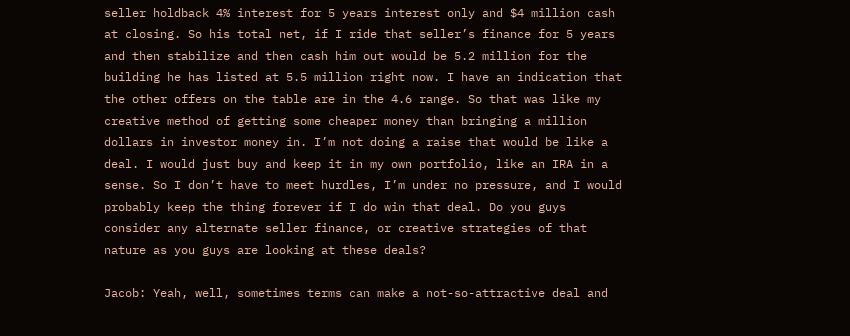seller holdback 4% interest for 5 years interest only and $4 million cash at closing. So his total net, if I ride that seller’s finance for 5 years and then stabilize and then cash him out would be 5.2 million for the building he has listed at 5.5 million right now. I have an indication that the other offers on the table are in the 4.6 range. So that was like my creative method of getting some cheaper money than bringing a million dollars in investor money in. I’m not doing a raise that would be like a deal. I would just buy and keep it in my own portfolio, like an IRA in a sense. So I don’t have to meet hurdles, I’m under no pressure, and I would probably keep the thing forever if I do win that deal. Do you guys consider any alternate seller finance, or creative strategies of that nature as you guys are looking at these deals?

Jacob: Yeah, well, sometimes terms can make a not-so-attractive deal and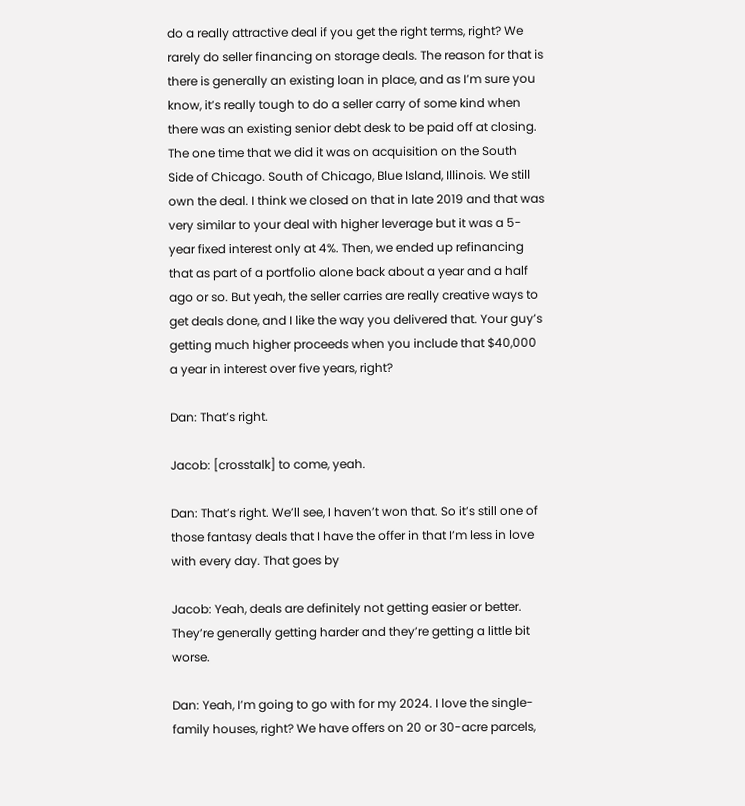do a really attractive deal if you get the right terms, right? We rarely do seller financing on storage deals. The reason for that is there is generally an existing loan in place, and as I’m sure you know, it’s really tough to do a seller carry of some kind when there was an existing senior debt desk to be paid off at closing. The one time that we did it was on acquisition on the South Side of Chicago. South of Chicago, Blue Island, Illinois. We still own the deal. I think we closed on that in late 2019 and that was very similar to your deal with higher leverage but it was a 5-year fixed interest only at 4%. Then, we ended up refinancing that as part of a portfolio alone back about a year and a half ago or so. But yeah, the seller carries are really creative ways to get deals done, and I like the way you delivered that. Your guy’s getting much higher proceeds when you include that $40,000 a year in interest over five years, right?

Dan: That’s right.

Jacob: [crosstalk] to come, yeah.

Dan: That’s right. We’ll see, I haven’t won that. So it’s still one of those fantasy deals that I have the offer in that I’m less in love with every day. That goes by

Jacob: Yeah, deals are definitely not getting easier or better. They’re generally getting harder and they’re getting a little bit worse.

Dan: Yeah, I’m going to go with for my 2024. I love the single-family houses, right? We have offers on 20 or 30-acre parcels,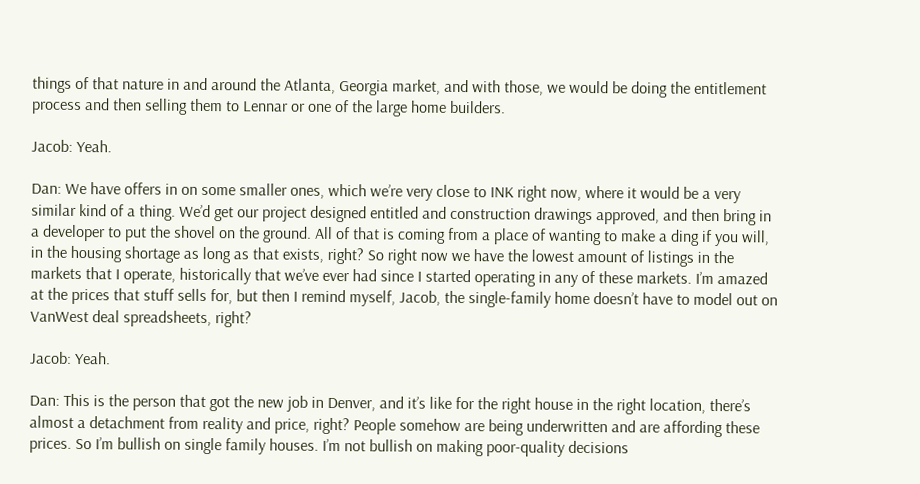things of that nature in and around the Atlanta, Georgia market, and with those, we would be doing the entitlement process and then selling them to Lennar or one of the large home builders.

Jacob: Yeah.

Dan: We have offers in on some smaller ones, which we’re very close to INK right now, where it would be a very similar kind of a thing. We’d get our project designed entitled and construction drawings approved, and then bring in a developer to put the shovel on the ground. All of that is coming from a place of wanting to make a ding if you will, in the housing shortage as long as that exists, right? So right now we have the lowest amount of listings in the markets that I operate, historically that we’ve ever had since I started operating in any of these markets. I’m amazed at the prices that stuff sells for, but then I remind myself, Jacob, the single-family home doesn’t have to model out on VanWest deal spreadsheets, right?

Jacob: Yeah.

Dan: This is the person that got the new job in Denver, and it’s like for the right house in the right location, there’s almost a detachment from reality and price, right? People somehow are being underwritten and are affording these prices. So I’m bullish on single family houses. I’m not bullish on making poor-quality decisions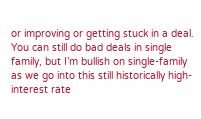or improving or getting stuck in a deal. You can still do bad deals in single family, but I’m bullish on single-family as we go into this still historically high-interest rate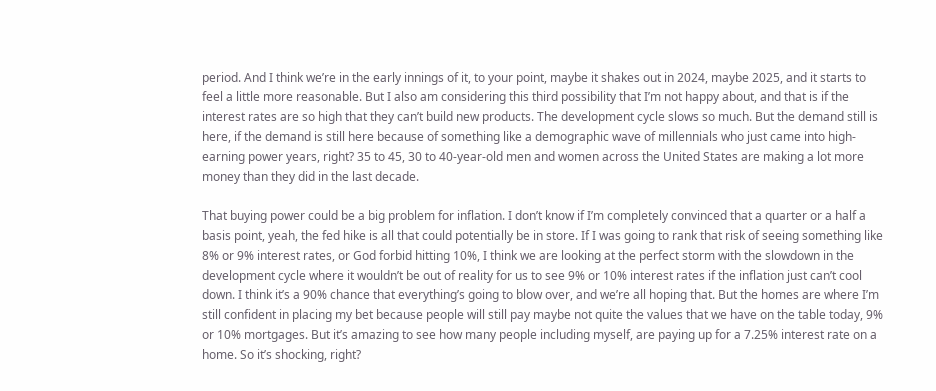period. And I think we’re in the early innings of it, to your point, maybe it shakes out in 2024, maybe 2025, and it starts to feel a little more reasonable. But I also am considering this third possibility that I’m not happy about, and that is if the interest rates are so high that they can’t build new products. The development cycle slows so much. But the demand still is here, if the demand is still here because of something like a demographic wave of millennials who just came into high-earning power years, right? 35 to 45, 30 to 40-year-old men and women across the United States are making a lot more money than they did in the last decade.

That buying power could be a big problem for inflation. I don’t know if I’m completely convinced that a quarter or a half a basis point, yeah, the fed hike is all that could potentially be in store. If I was going to rank that risk of seeing something like 8% or 9% interest rates, or God forbid hitting 10%, I think we are looking at the perfect storm with the slowdown in the development cycle where it wouldn’t be out of reality for us to see 9% or 10% interest rates if the inflation just can’t cool down. I think it’s a 90% chance that everything’s going to blow over, and we’re all hoping that. But the homes are where I’m still confident in placing my bet because people will still pay maybe not quite the values that we have on the table today, 9% or 10% mortgages. But it’s amazing to see how many people including myself, are paying up for a 7.25% interest rate on a home. So it’s shocking, right?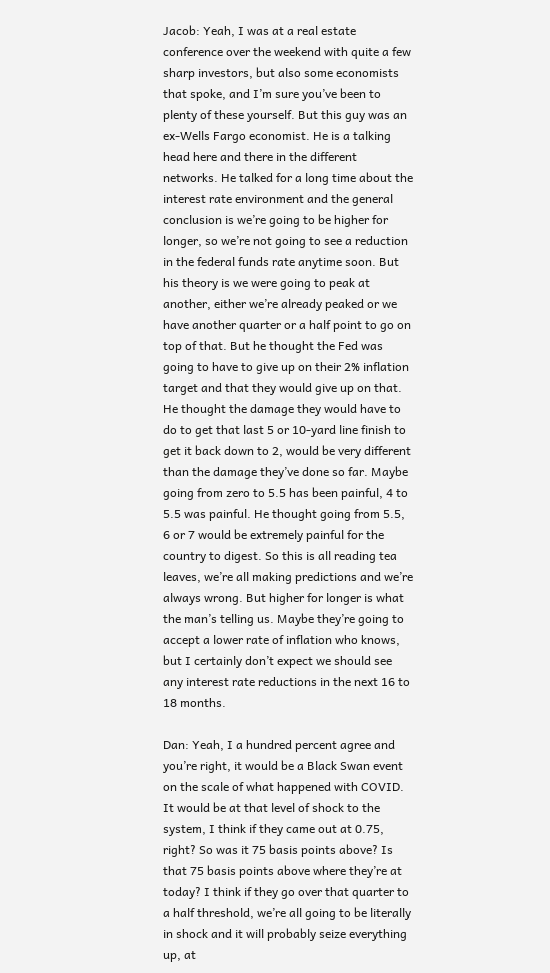Jacob: Yeah, I was at a real estate conference over the weekend with quite a few sharp investors, but also some economists that spoke, and I’m sure you’ve been to plenty of these yourself. But this guy was an ex-Wells Fargo economist. He is a talking head here and there in the different networks. He talked for a long time about the interest rate environment and the general conclusion is we’re going to be higher for longer, so we’re not going to see a reduction in the federal funds rate anytime soon. But his theory is we were going to peak at another, either we’re already peaked or we have another quarter or a half point to go on top of that. But he thought the Fed was going to have to give up on their 2% inflation target and that they would give up on that. He thought the damage they would have to do to get that last 5 or 10-yard line finish to get it back down to 2, would be very different than the damage they’ve done so far. Maybe going from zero to 5.5 has been painful, 4 to 5.5 was painful. He thought going from 5.5, 6 or 7 would be extremely painful for the country to digest. So this is all reading tea leaves, we’re all making predictions and we’re always wrong. But higher for longer is what the man’s telling us. Maybe they’re going to accept a lower rate of inflation who knows, but I certainly don’t expect we should see any interest rate reductions in the next 16 to 18 months.

Dan: Yeah, I a hundred percent agree and you’re right, it would be a Black Swan event on the scale of what happened with COVID. It would be at that level of shock to the system, I think if they came out at 0.75, right? So was it 75 basis points above? Is that 75 basis points above where they’re at today? I think if they go over that quarter to a half threshold, we’re all going to be literally in shock and it will probably seize everything up, at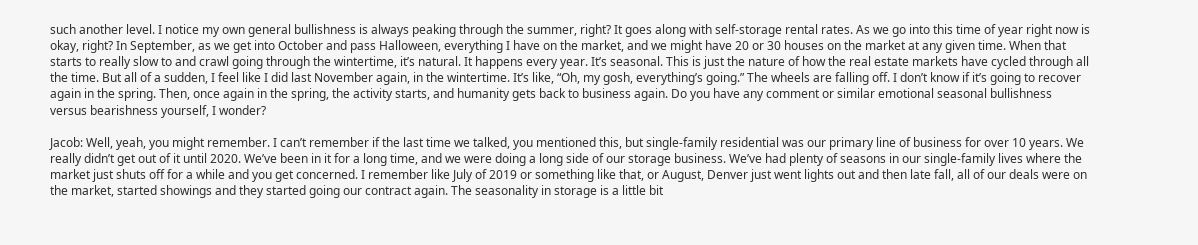such another level. I notice my own general bullishness is always peaking through the summer, right? It goes along with self-storage rental rates. As we go into this time of year right now is okay, right? In September, as we get into October and pass Halloween, everything I have on the market, and we might have 20 or 30 houses on the market at any given time. When that starts to really slow to and crawl going through the wintertime, it’s natural. It happens every year. It’s seasonal. This is just the nature of how the real estate markets have cycled through all the time. But all of a sudden, I feel like I did last November again, in the wintertime. It’s like, “Oh, my gosh, everything’s going.” The wheels are falling off. I don’t know if it’s going to recover again in the spring. Then, once again in the spring, the activity starts, and humanity gets back to business again. Do you have any comment or similar emotional seasonal bullishness versus bearishness yourself, I wonder?

Jacob: Well, yeah, you might remember. I can’t remember if the last time we talked, you mentioned this, but single-family residential was our primary line of business for over 10 years. We really didn’t get out of it until 2020. We’ve been in it for a long time, and we were doing a long side of our storage business. We’ve had plenty of seasons in our single-family lives where the market just shuts off for a while and you get concerned. I remember like July of 2019 or something like that, or August, Denver just went lights out and then late fall, all of our deals were on the market, started showings and they started going our contract again. The seasonality in storage is a little bit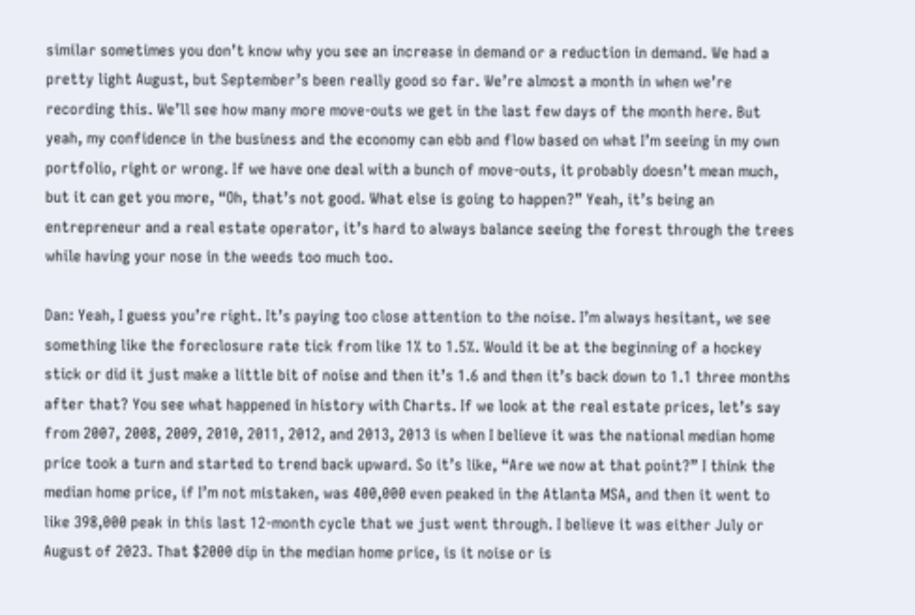similar sometimes you don’t know why you see an increase in demand or a reduction in demand. We had a pretty light August, but September’s been really good so far. We’re almost a month in when we’re recording this. We’ll see how many more move-outs we get in the last few days of the month here. But yeah, my confidence in the business and the economy can ebb and flow based on what I’m seeing in my own portfolio, right or wrong. If we have one deal with a bunch of move-outs, it probably doesn’t mean much, but it can get you more, “Oh, that’s not good. What else is going to happen?” Yeah, it’s being an entrepreneur and a real estate operator, it’s hard to always balance seeing the forest through the trees while having your nose in the weeds too much too.

Dan: Yeah, I guess you’re right. It’s paying too close attention to the noise. I’m always hesitant, we see something like the foreclosure rate tick from like 1% to 1.5%. Would it be at the beginning of a hockey stick or did it just make a little bit of noise and then it’s 1.6 and then it’s back down to 1.1 three months after that? You see what happened in history with Charts. If we look at the real estate prices, let’s say from 2007, 2008, 2009, 2010, 2011, 2012, and 2013, 2013 is when I believe it was the national median home price took a turn and started to trend back upward. So it’s like, “Are we now at that point?” I think the median home price, if I’m not mistaken, was 400,000 even peaked in the Atlanta MSA, and then it went to like 398,000 peak in this last 12-month cycle that we just went through. I believe it was either July or August of 2023. That $2000 dip in the median home price, is it noise or is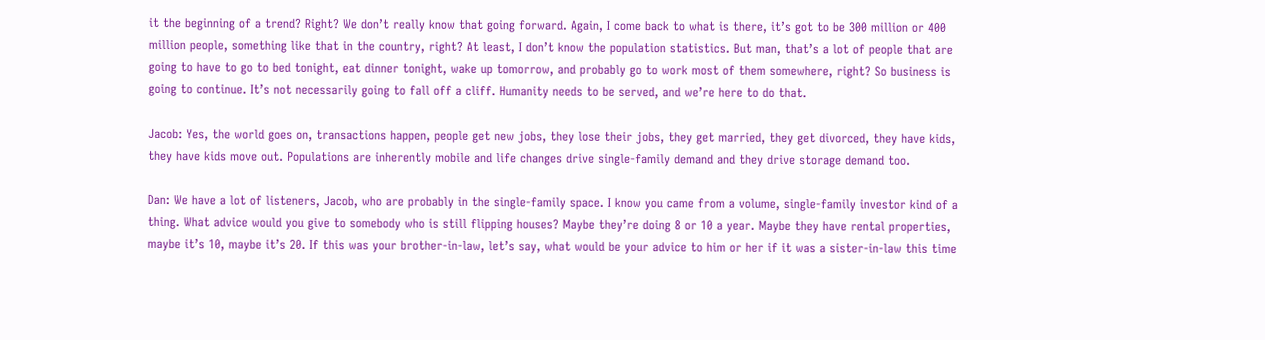it the beginning of a trend? Right? We don’t really know that going forward. Again, I come back to what is there, it’s got to be 300 million or 400 million people, something like that in the country, right? At least, I don’t know the population statistics. But man, that’s a lot of people that are going to have to go to bed tonight, eat dinner tonight, wake up tomorrow, and probably go to work most of them somewhere, right? So business is going to continue. It’s not necessarily going to fall off a cliff. Humanity needs to be served, and we’re here to do that.

Jacob: Yes, the world goes on, transactions happen, people get new jobs, they lose their jobs, they get married, they get divorced, they have kids, they have kids move out. Populations are inherently mobile and life changes drive single-family demand and they drive storage demand too.

Dan: We have a lot of listeners, Jacob, who are probably in the single-family space. I know you came from a volume, single-family investor kind of a thing. What advice would you give to somebody who is still flipping houses? Maybe they’re doing 8 or 10 a year. Maybe they have rental properties, maybe it’s 10, maybe it’s 20. If this was your brother-in-law, let’s say, what would be your advice to him or her if it was a sister-in-law this time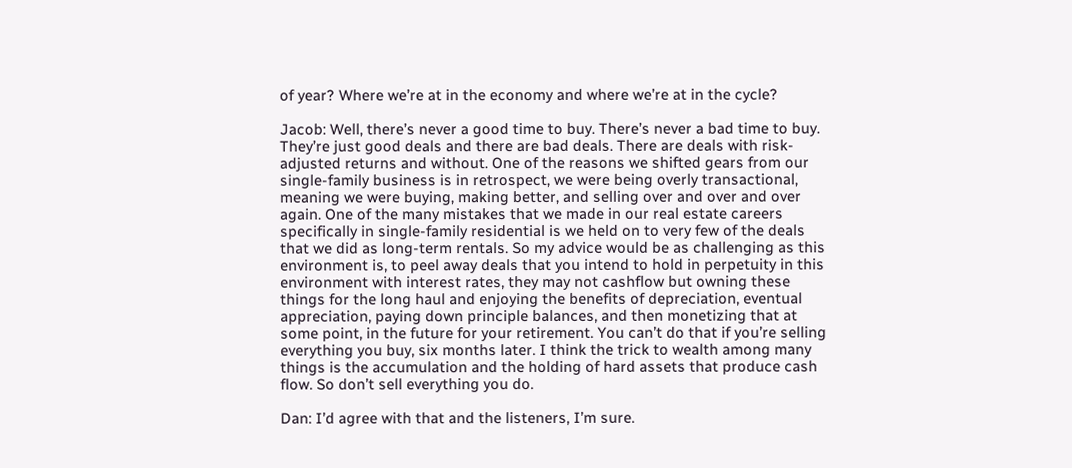of year? Where we’re at in the economy and where we’re at in the cycle?

Jacob: Well, there’s never a good time to buy. There’s never a bad time to buy. They’re just good deals and there are bad deals. There are deals with risk-adjusted returns and without. One of the reasons we shifted gears from our single-family business is in retrospect, we were being overly transactional, meaning we were buying, making better, and selling over and over and over again. One of the many mistakes that we made in our real estate careers specifically in single-family residential is we held on to very few of the deals that we did as long-term rentals. So my advice would be as challenging as this environment is, to peel away deals that you intend to hold in perpetuity in this environment with interest rates, they may not cashflow but owning these things for the long haul and enjoying the benefits of depreciation, eventual appreciation, paying down principle balances, and then monetizing that at some point, in the future for your retirement. You can’t do that if you’re selling everything you buy, six months later. I think the trick to wealth among many things is the accumulation and the holding of hard assets that produce cash flow. So don’t sell everything you do.

Dan: I’d agree with that and the listeners, I’m sure.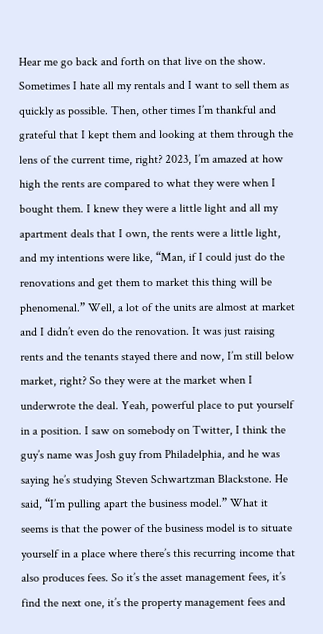Hear me go back and forth on that live on the show. Sometimes I hate all my rentals and I want to sell them as quickly as possible. Then, other times I’m thankful and grateful that I kept them and looking at them through the lens of the current time, right? 2023, I’m amazed at how high the rents are compared to what they were when I bought them. I knew they were a little light and all my apartment deals that I own, the rents were a little light, and my intentions were like, “Man, if I could just do the renovations and get them to market this thing will be phenomenal.” Well, a lot of the units are almost at market and I didn’t even do the renovation. It was just raising rents and the tenants stayed there and now, I’m still below market, right? So they were at the market when I underwrote the deal. Yeah, powerful place to put yourself in a position. I saw on somebody on Twitter, I think the guy’s name was Josh guy from Philadelphia, and he was saying he’s studying Steven Schwartzman Blackstone. He said, “I’m pulling apart the business model.” What it seems is that the power of the business model is to situate yourself in a place where there’s this recurring income that also produces fees. So it’s the asset management fees, it’s find the next one, it’s the property management fees and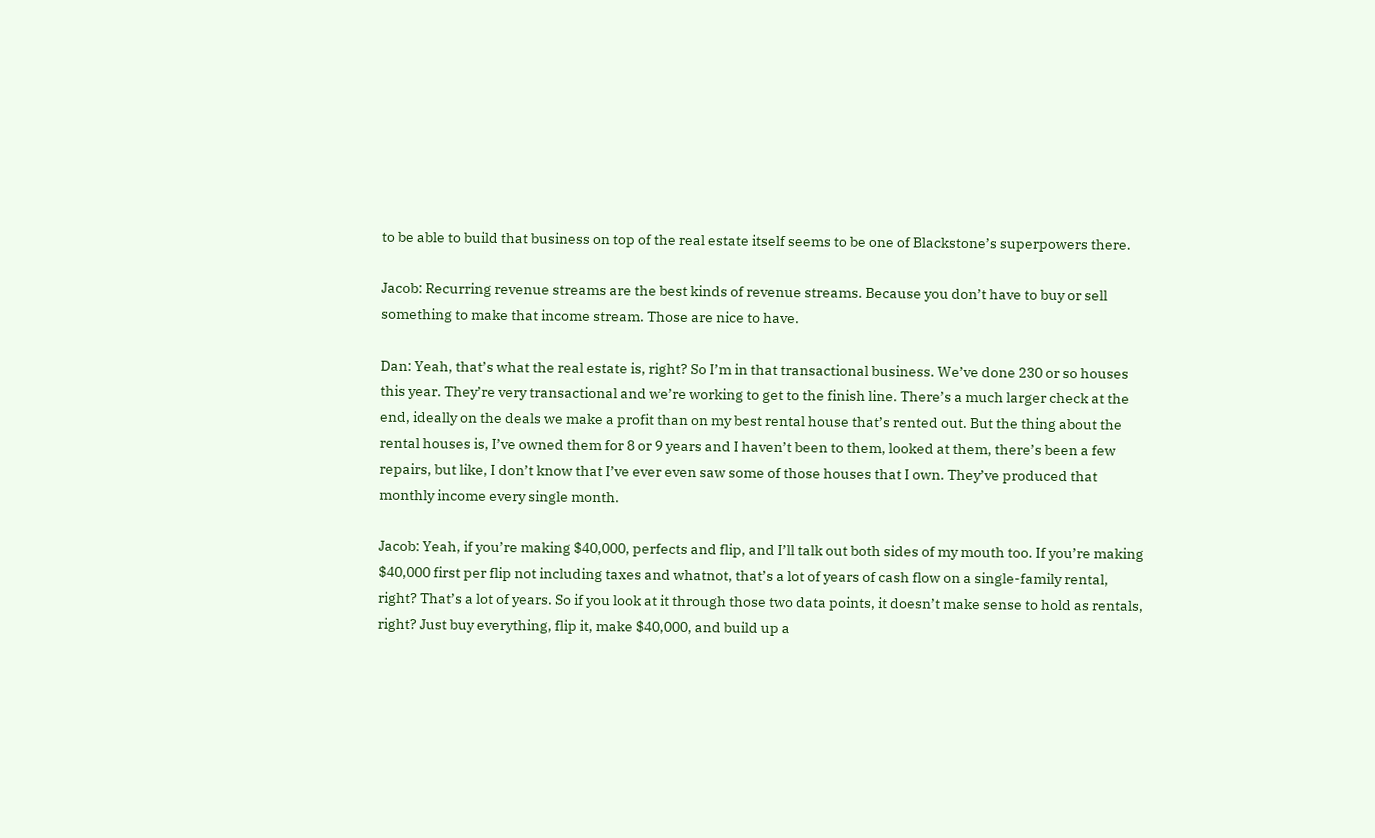to be able to build that business on top of the real estate itself seems to be one of Blackstone’s superpowers there.

Jacob: Recurring revenue streams are the best kinds of revenue streams. Because you don’t have to buy or sell something to make that income stream. Those are nice to have.

Dan: Yeah, that’s what the real estate is, right? So I’m in that transactional business. We’ve done 230 or so houses this year. They’re very transactional and we’re working to get to the finish line. There’s a much larger check at the end, ideally on the deals we make a profit than on my best rental house that’s rented out. But the thing about the rental houses is, I’ve owned them for 8 or 9 years and I haven’t been to them, looked at them, there’s been a few repairs, but like, I don’t know that I’ve ever even saw some of those houses that I own. They’ve produced that monthly income every single month.

Jacob: Yeah, if you’re making $40,000, perfects and flip, and I’ll talk out both sides of my mouth too. If you’re making $40,000 first per flip not including taxes and whatnot, that’s a lot of years of cash flow on a single-family rental, right? That’s a lot of years. So if you look at it through those two data points, it doesn’t make sense to hold as rentals, right? Just buy everything, flip it, make $40,000, and build up a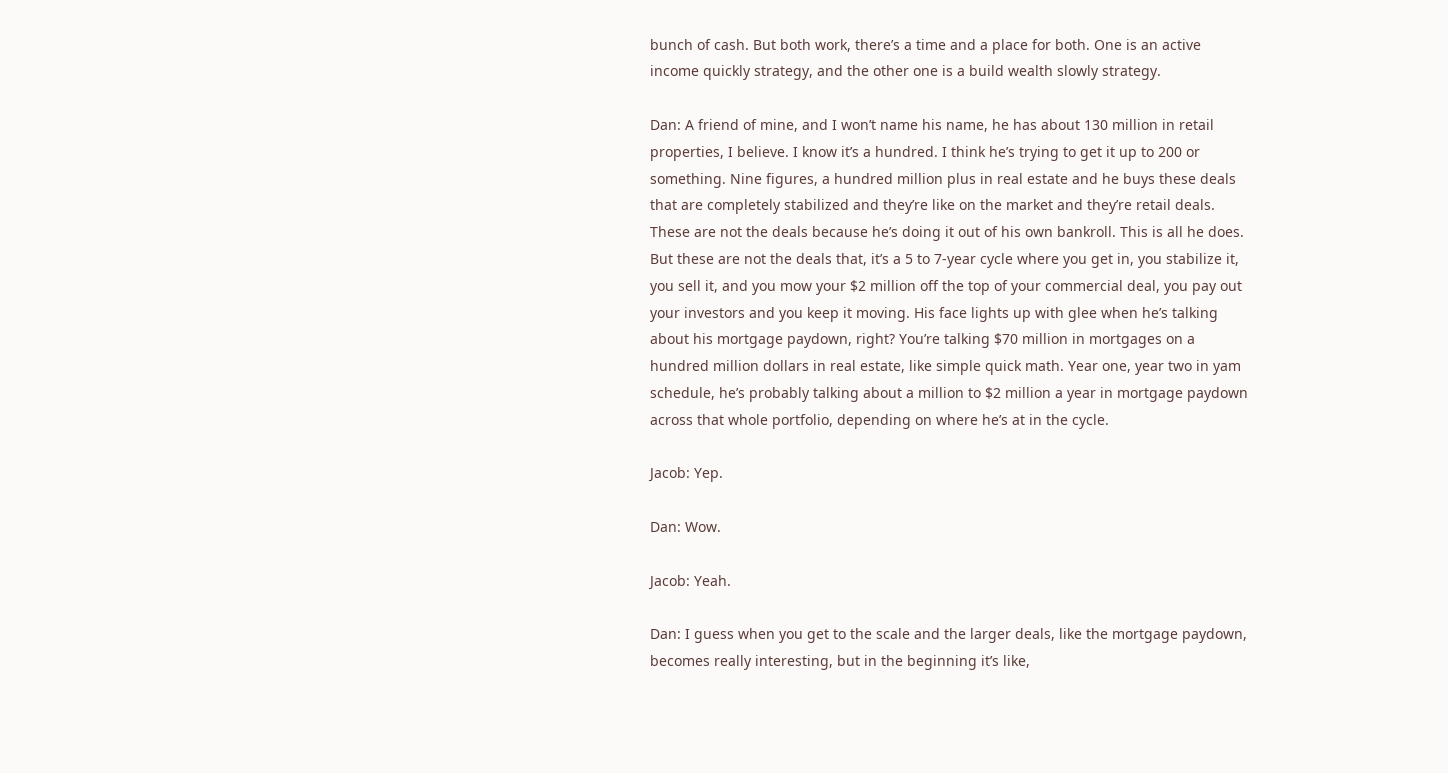bunch of cash. But both work, there’s a time and a place for both. One is an active income quickly strategy, and the other one is a build wealth slowly strategy.

Dan: A friend of mine, and I won’t name his name, he has about 130 million in retail properties, I believe. I know it’s a hundred. I think he’s trying to get it up to 200 or something. Nine figures, a hundred million plus in real estate and he buys these deals that are completely stabilized and they’re like on the market and they’re retail deals. These are not the deals because he’s doing it out of his own bankroll. This is all he does. But these are not the deals that, it’s a 5 to 7-year cycle where you get in, you stabilize it, you sell it, and you mow your $2 million off the top of your commercial deal, you pay out your investors and you keep it moving. His face lights up with glee when he’s talking about his mortgage paydown, right? You’re talking $70 million in mortgages on a hundred million dollars in real estate, like simple quick math. Year one, year two in yam schedule, he’s probably talking about a million to $2 million a year in mortgage paydown across that whole portfolio, depending on where he’s at in the cycle.

Jacob: Yep.

Dan: Wow.

Jacob: Yeah.

Dan: I guess when you get to the scale and the larger deals, like the mortgage paydown, becomes really interesting, but in the beginning it’s like,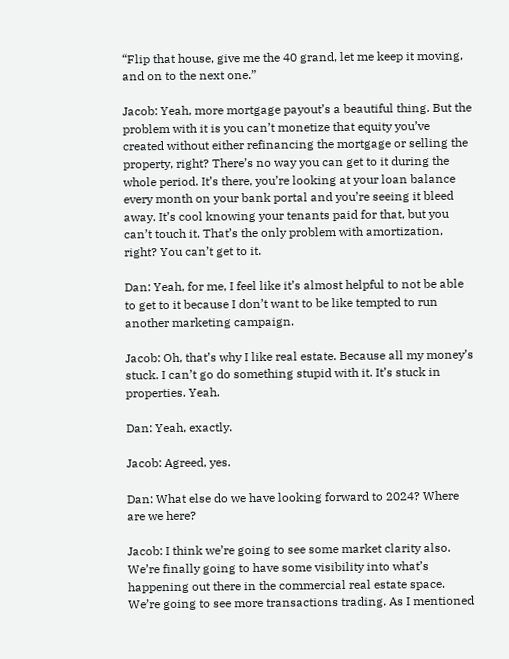“Flip that house, give me the 40 grand, let me keep it moving, and on to the next one.”

Jacob: Yeah, more mortgage payout’s a beautiful thing. But the problem with it is you can’t monetize that equity you’ve created without either refinancing the mortgage or selling the property, right? There’s no way you can get to it during the whole period. It’s there, you’re looking at your loan balance every month on your bank portal and you’re seeing it bleed away. It’s cool knowing your tenants paid for that, but you can’t touch it. That’s the only problem with amortization, right? You can’t get to it.

Dan: Yeah, for me, I feel like it’s almost helpful to not be able to get to it because I don’t want to be like tempted to run another marketing campaign.

Jacob: Oh, that’s why I like real estate. Because all my money’s stuck. I can’t go do something stupid with it. It’s stuck in properties. Yeah.

Dan: Yeah, exactly.

Jacob: Agreed, yes.

Dan: What else do we have looking forward to 2024? Where are we here?

Jacob: I think we’re going to see some market clarity also. We’re finally going to have some visibility into what’s happening out there in the commercial real estate space. We’re going to see more transactions trading. As I mentioned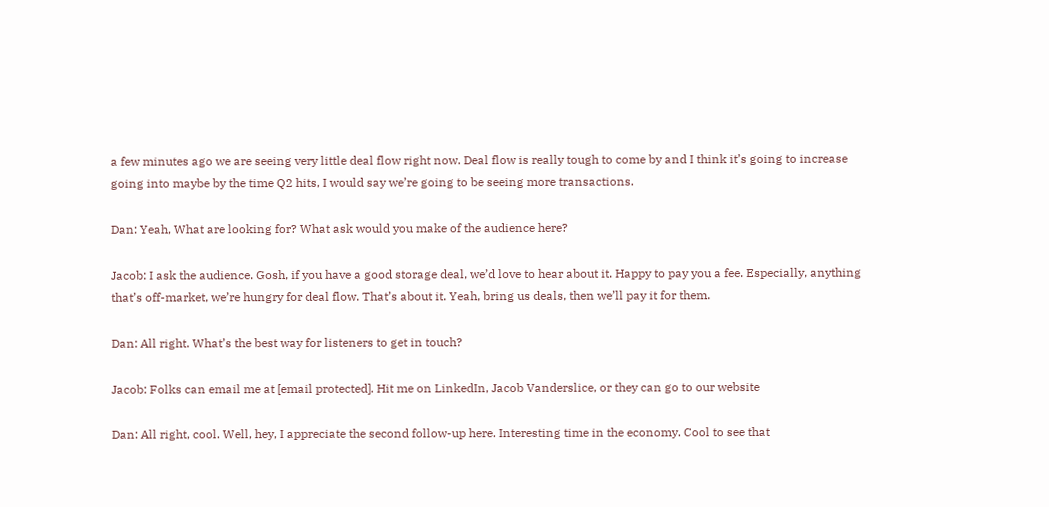a few minutes ago we are seeing very little deal flow right now. Deal flow is really tough to come by and I think it’s going to increase going into maybe by the time Q2 hits, I would say we’re going to be seeing more transactions.

Dan: Yeah, What are looking for? What ask would you make of the audience here?

Jacob: I ask the audience. Gosh, if you have a good storage deal, we’d love to hear about it. Happy to pay you a fee. Especially, anything that’s off-market, we’re hungry for deal flow. That’s about it. Yeah, bring us deals, then we’ll pay it for them.

Dan: All right. What’s the best way for listeners to get in touch?

Jacob: Folks can email me at [email protected]. Hit me on LinkedIn, Jacob Vanderslice, or they can go to our website

Dan: All right, cool. Well, hey, I appreciate the second follow-up here. Interesting time in the economy. Cool to see that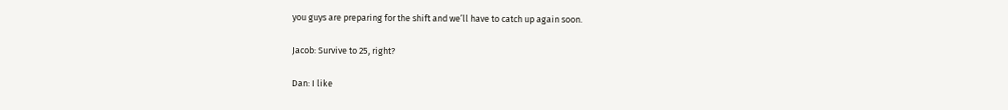you guys are preparing for the shift and we’ll have to catch up again soon.

Jacob: Survive to 25, right?

Dan: I like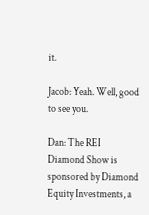it.

Jacob: Yeah. Well, good to see you.

Dan: The REI Diamond Show is sponsored by Diamond Equity Investments, a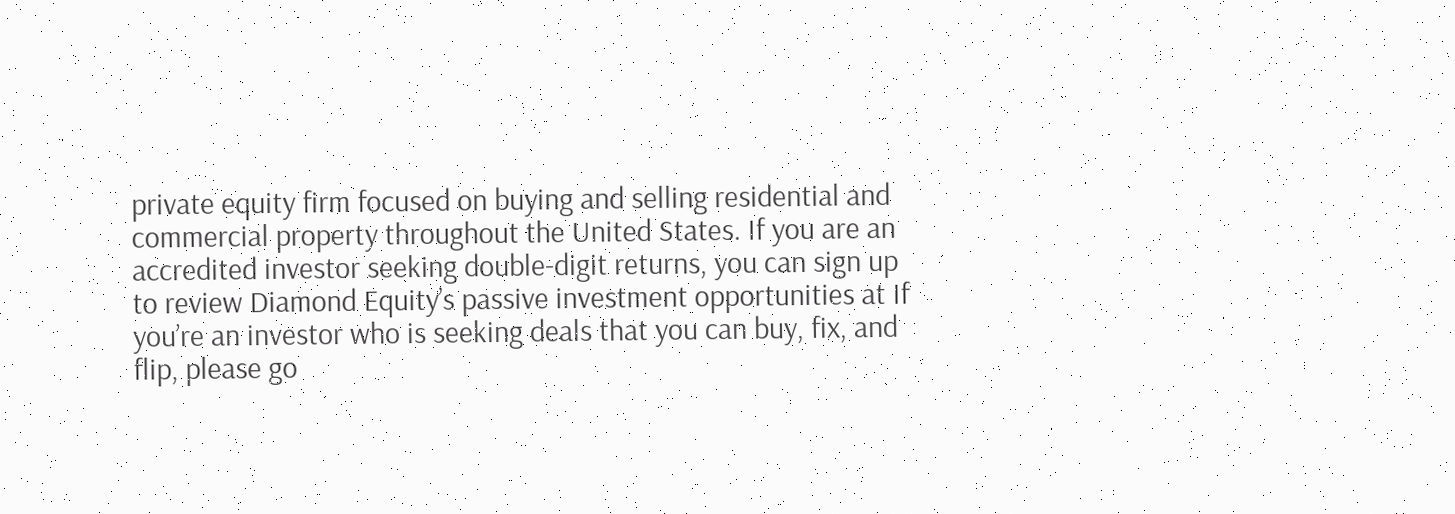private equity firm focused on buying and selling residential and commercial property throughout the United States. If you are an accredited investor seeking double-digit returns, you can sign up to review Diamond Equity’s passive investment opportunities at If you’re an investor who is seeking deals that you can buy, fix, and flip, please go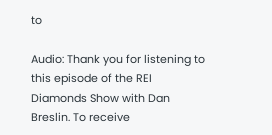to

Audio: Thank you for listening to this episode of the REI Diamonds Show with Dan Breslin. To receive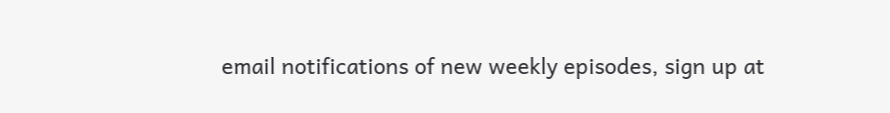email notifications of new weekly episodes, sign up at